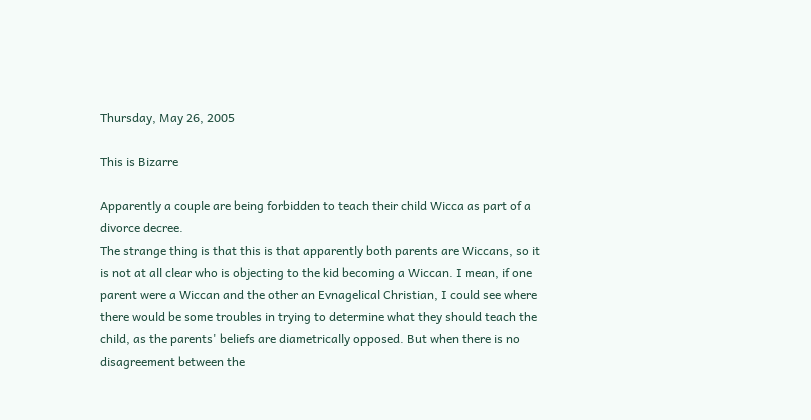Thursday, May 26, 2005

This is Bizarre

Apparently a couple are being forbidden to teach their child Wicca as part of a divorce decree.
The strange thing is that this is that apparently both parents are Wiccans, so it is not at all clear who is objecting to the kid becoming a Wiccan. I mean, if one parent were a Wiccan and the other an Evnagelical Christian, I could see where there would be some troubles in trying to determine what they should teach the child, as the parents' beliefs are diametrically opposed. But when there is no disagreement between the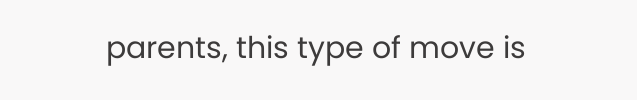parents, this type of move is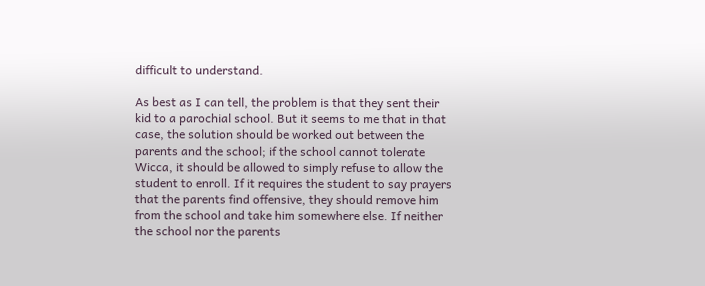difficult to understand.

As best as I can tell, the problem is that they sent their kid to a parochial school. But it seems to me that in that case, the solution should be worked out between the parents and the school; if the school cannot tolerate Wicca, it should be allowed to simply refuse to allow the student to enroll. If it requires the student to say prayers that the parents find offensive, they should remove him from the school and take him somewhere else. If neither the school nor the parents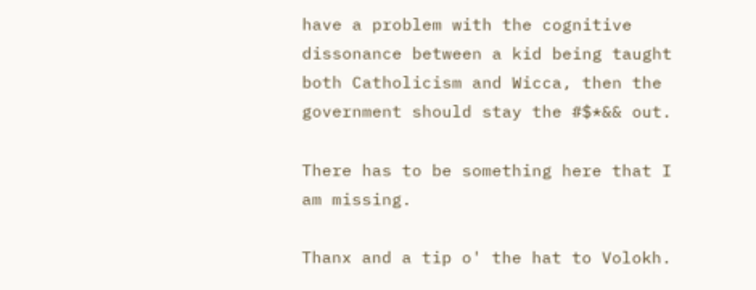have a problem with the cognitive dissonance between a kid being taught both Catholicism and Wicca, then the government should stay the #$*&& out.

There has to be something here that I am missing.

Thanx and a tip o' the hat to Volokh.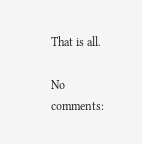That is all.

No comments: